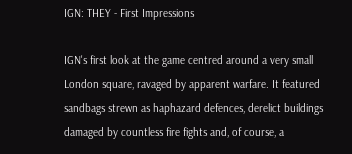IGN: THEY - First Impressions

IGN's first look at the game centred around a very small London square, ravaged by apparent warfare. It featured sandbags strewn as haphazard defences, derelict buildings damaged by countless fire fights and, of course, a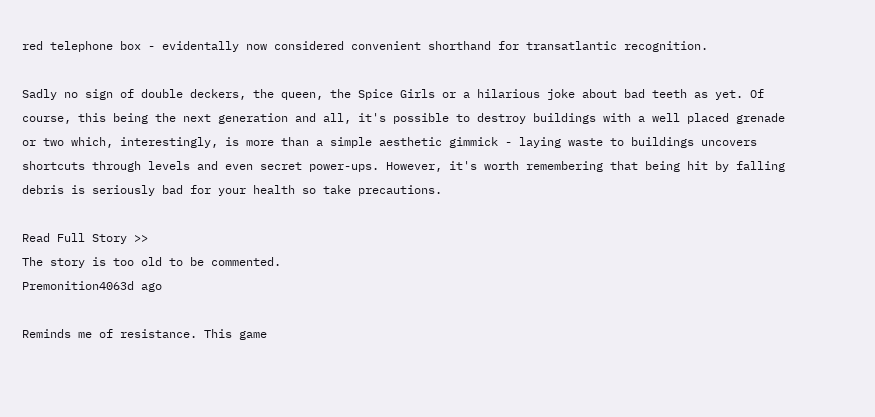red telephone box - evidentally now considered convenient shorthand for transatlantic recognition.

Sadly no sign of double deckers, the queen, the Spice Girls or a hilarious joke about bad teeth as yet. Of course, this being the next generation and all, it's possible to destroy buildings with a well placed grenade or two which, interestingly, is more than a simple aesthetic gimmick - laying waste to buildings uncovers shortcuts through levels and even secret power-ups. However, it's worth remembering that being hit by falling debris is seriously bad for your health so take precautions.

Read Full Story >>
The story is too old to be commented.
Premonition4063d ago

Reminds me of resistance. This game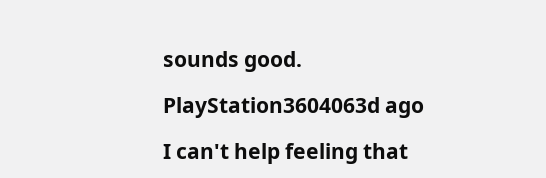sounds good.

PlayStation3604063d ago

I can't help feeling that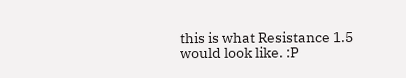this is what Resistance 1.5 would look like. :P